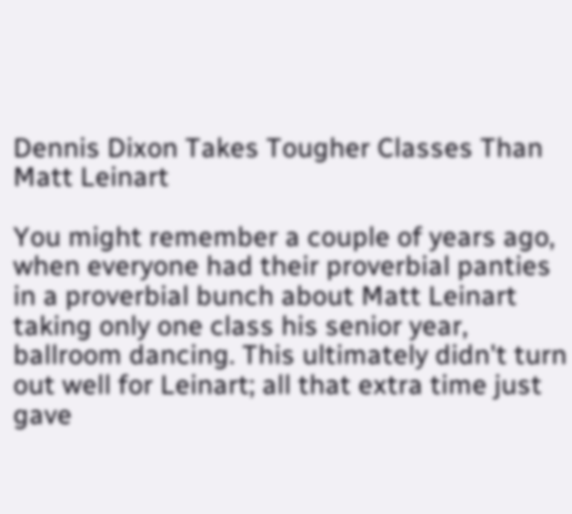Dennis Dixon Takes Tougher Classes Than Matt Leinart

You might remember a couple of years ago, when everyone had their proverbial panties in a proverbial bunch about Matt Leinart taking only one class his senior year, ballroom dancing. This ultimately didn't turn out well for Leinart; all that extra time just gave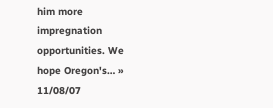him more impregnation opportunities. We hope Oregon's… » 11/08/07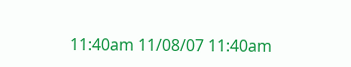11:40am 11/08/07 11:40am